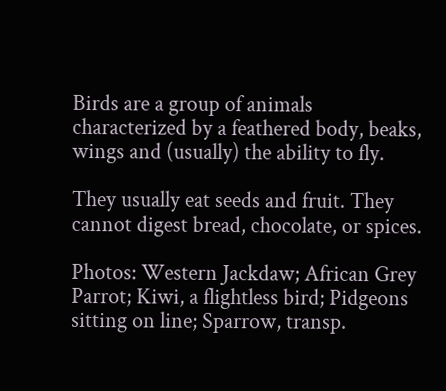Birds are a group of animals characterized by a feathered body, beaks, wings and (usually) the ability to fly.

They usually eat seeds and fruit. They cannot digest bread, chocolate, or spices.

Photos: Western Jackdaw; African Grey Parrot; Kiwi, a flightless bird; Pidgeons sitting on line; Sparrow, transp.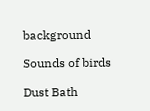background

Sounds of birds

Dust Bath